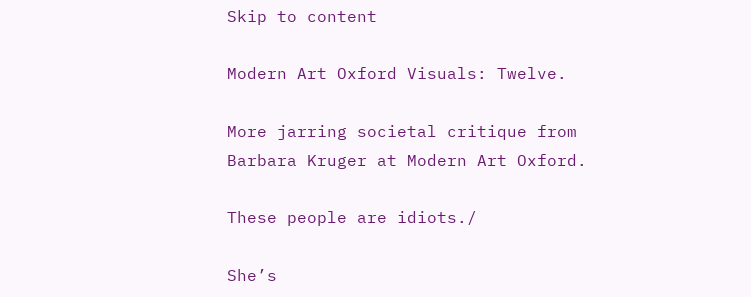Skip to content

Modern Art Oxford Visuals: Twelve.

More jarring societal critique from Barbara Kruger at Modern Art Oxford.

These people are idiots./

She’s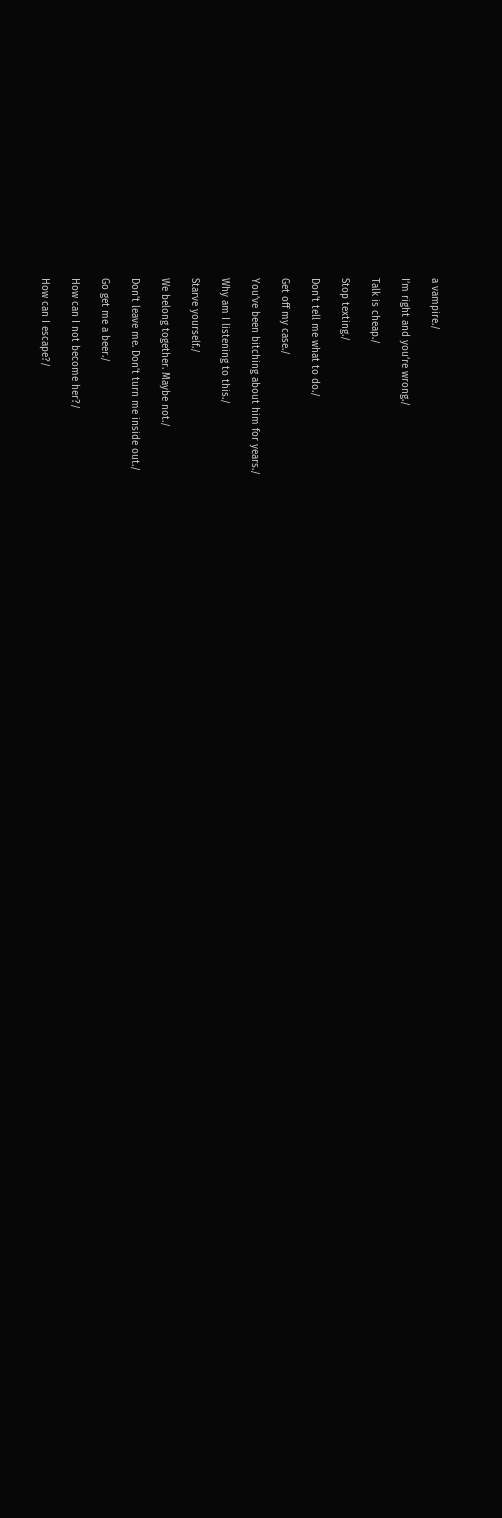a vampire./

I’m right and you’re wrong./

Talk is cheap./

Stop texting./

Don’t tell me what to do./

Get off my case./

You’ve been bitching about him for years./

Why am I listening to this./

Starve yourself./

We belong together. Maybe not./

Don’t leave me. Don’t turn me inside out./

Go get me a beer./

How can I not become her?/

How can I escape?/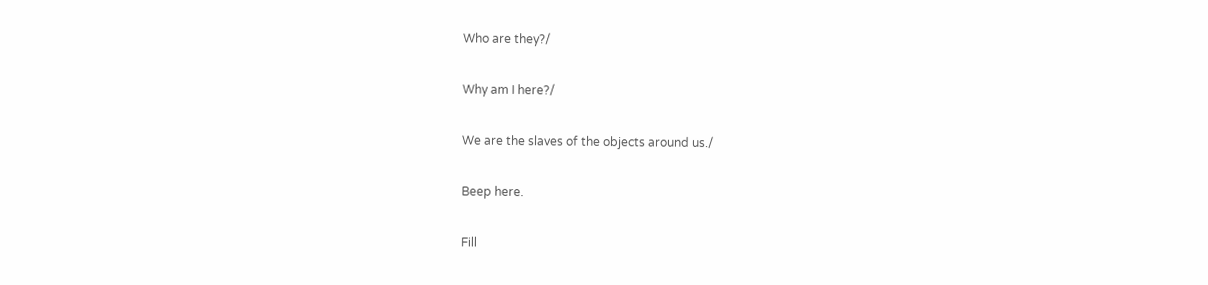Who are they?/

Why am I here?/

We are the slaves of the objects around us./

Beep here.

Fill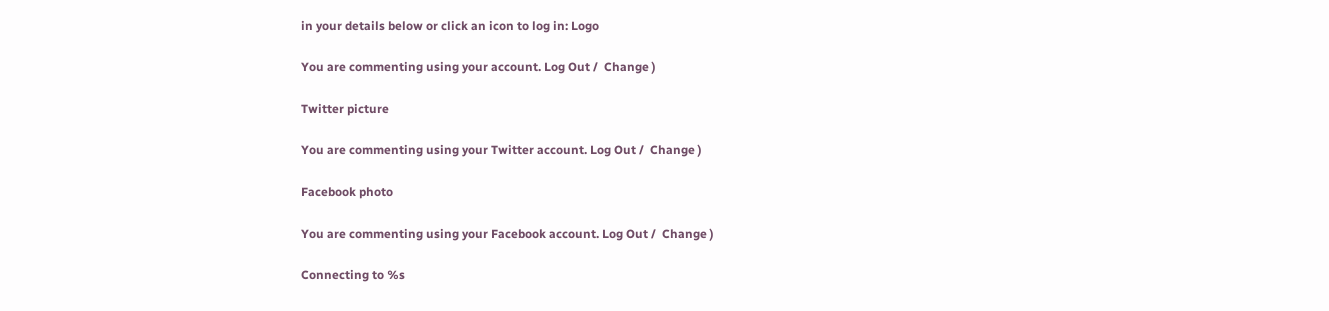in your details below or click an icon to log in: Logo

You are commenting using your account. Log Out /  Change )

Twitter picture

You are commenting using your Twitter account. Log Out /  Change )

Facebook photo

You are commenting using your Facebook account. Log Out /  Change )

Connecting to %s